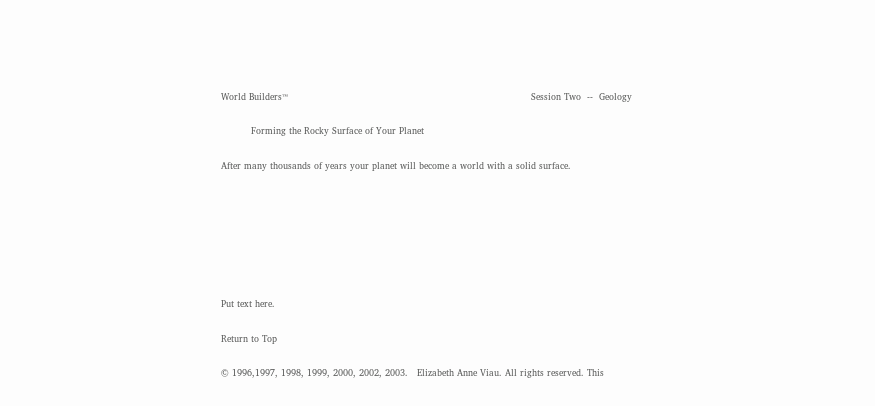World Builders™                                                                                 Session Two  --  Geology

          Forming the Rocky Surface of Your Planet

After many thousands of years your planet will become a world with a solid surface.







Put text here.

Return to Top

© 1996,1997, 1998, 1999, 2000, 2002, 2003.   Elizabeth Anne Viau. All rights reserved. This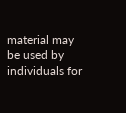material may be used by individuals for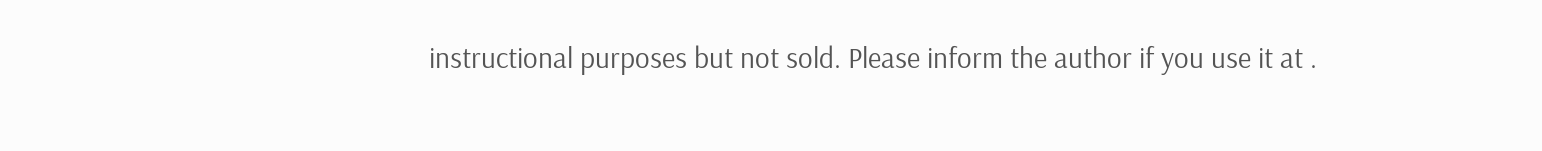instructional purposes but not sold. Please inform the author if you use it at .